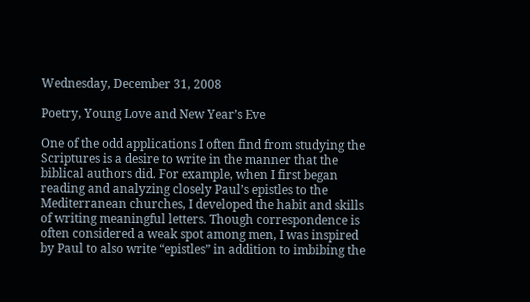Wednesday, December 31, 2008

Poetry, Young Love and New Year’s Eve

One of the odd applications I often find from studying the Scriptures is a desire to write in the manner that the biblical authors did. For example, when I first began reading and analyzing closely Paul’s epistles to the Mediterranean churches, I developed the habit and skills of writing meaningful letters. Though correspondence is often considered a weak spot among men, I was inspired by Paul to also write “epistles” in addition to imbibing the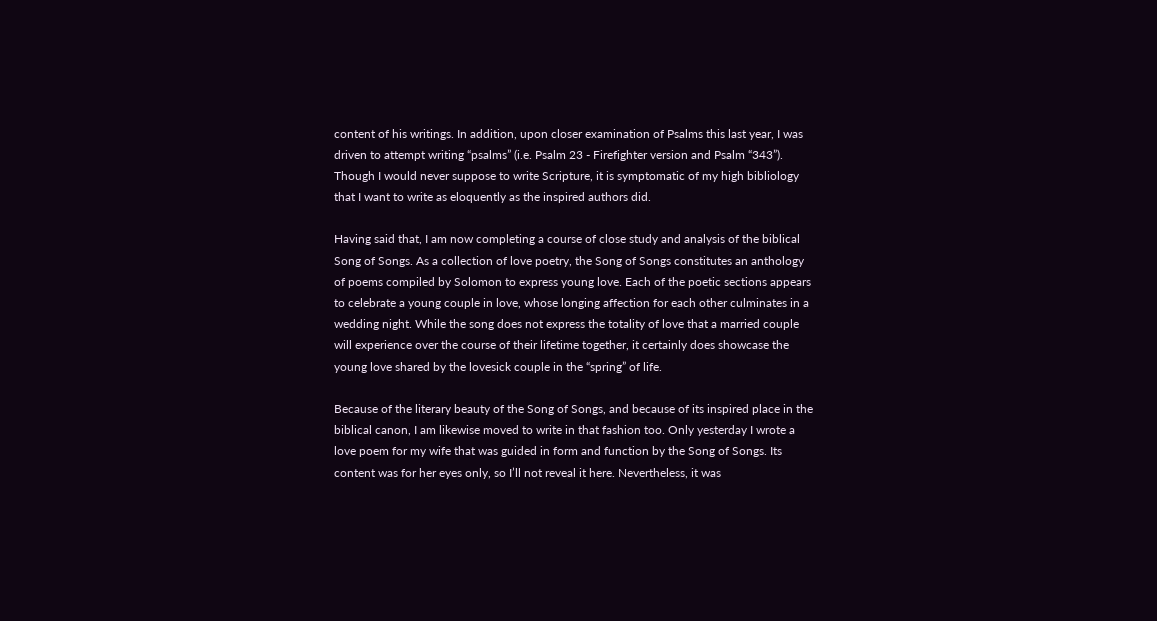content of his writings. In addition, upon closer examination of Psalms this last year, I was driven to attempt writing “psalms” (i.e. Psalm 23 - Firefighter version and Psalm “343”). Though I would never suppose to write Scripture, it is symptomatic of my high bibliology that I want to write as eloquently as the inspired authors did.

Having said that, I am now completing a course of close study and analysis of the biblical Song of Songs. As a collection of love poetry, the Song of Songs constitutes an anthology of poems compiled by Solomon to express young love. Each of the poetic sections appears to celebrate a young couple in love, whose longing affection for each other culminates in a wedding night. While the song does not express the totality of love that a married couple will experience over the course of their lifetime together, it certainly does showcase the young love shared by the lovesick couple in the “spring” of life.

Because of the literary beauty of the Song of Songs, and because of its inspired place in the biblical canon, I am likewise moved to write in that fashion too. Only yesterday I wrote a love poem for my wife that was guided in form and function by the Song of Songs. Its content was for her eyes only, so I’ll not reveal it here. Nevertheless, it was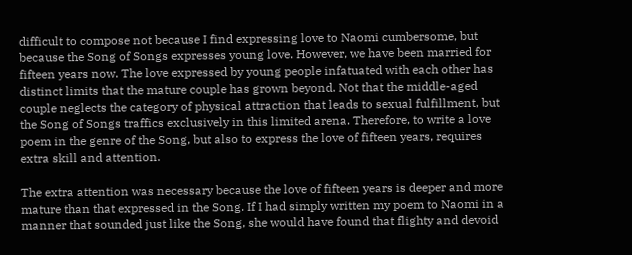difficult to compose not because I find expressing love to Naomi cumbersome, but because the Song of Songs expresses young love. However, we have been married for fifteen years now. The love expressed by young people infatuated with each other has distinct limits that the mature couple has grown beyond. Not that the middle-aged couple neglects the category of physical attraction that leads to sexual fulfillment, but the Song of Songs traffics exclusively in this limited arena. Therefore, to write a love poem in the genre of the Song, but also to express the love of fifteen years, requires extra skill and attention.

The extra attention was necessary because the love of fifteen years is deeper and more mature than that expressed in the Song. If I had simply written my poem to Naomi in a manner that sounded just like the Song, she would have found that flighty and devoid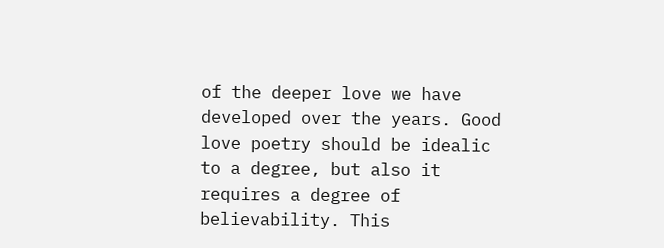of the deeper love we have developed over the years. Good love poetry should be idealic to a degree, but also it requires a degree of believability. This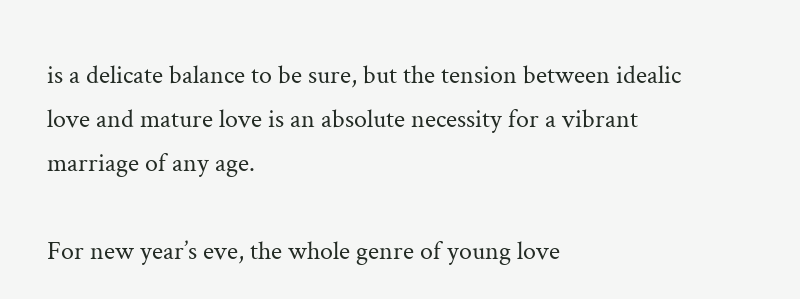is a delicate balance to be sure, but the tension between idealic love and mature love is an absolute necessity for a vibrant marriage of any age.

For new year’s eve, the whole genre of young love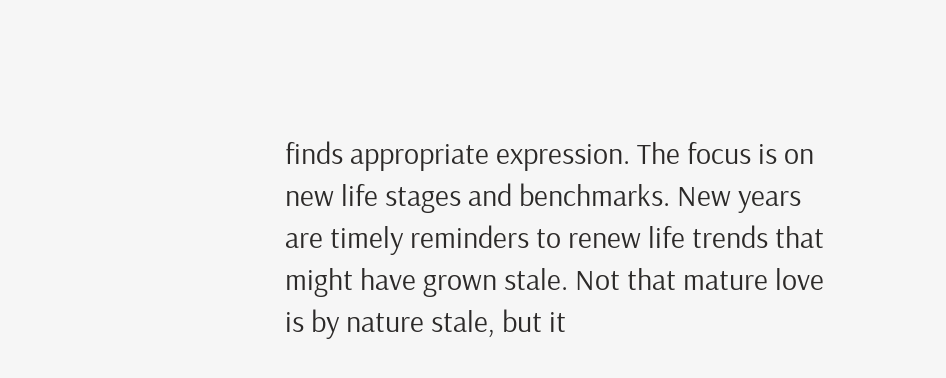finds appropriate expression. The focus is on new life stages and benchmarks. New years are timely reminders to renew life trends that might have grown stale. Not that mature love is by nature stale, but it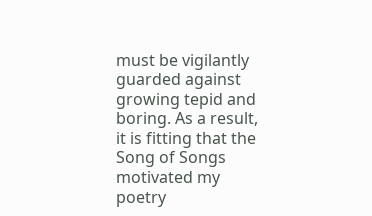must be vigilantly guarded against growing tepid and boring. As a result, it is fitting that the Song of Songs motivated my poetry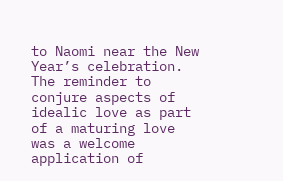to Naomi near the New Year’s celebration. The reminder to conjure aspects of idealic love as part of a maturing love was a welcome application of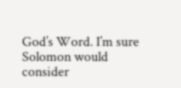God’s Word. I’m sure Solomon would consider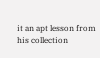it an apt lesson from his collection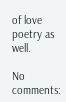of love poetry as well.

No comments: